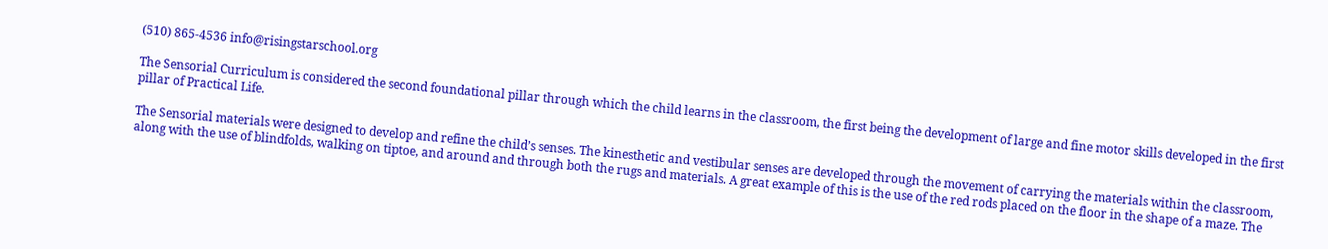(510) 865-4536 info@risingstarschool.org

The Sensorial Curriculum is considered the second foundational pillar through which the child learns in the classroom, the first being the development of large and fine motor skills developed in the first pillar of Practical Life.

The Sensorial materials were designed to develop and refine the child’s senses. The kinesthetic and vestibular senses are developed through the movement of carrying the materials within the classroom, along with the use of blindfolds, walking on tiptoe, and around and through both the rugs and materials. A great example of this is the use of the red rods placed on the floor in the shape of a maze. The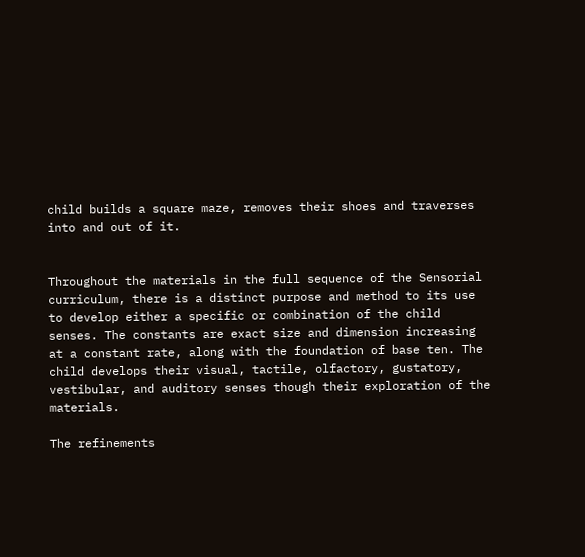child builds a square maze, removes their shoes and traverses into and out of it.


Throughout the materials in the full sequence of the Sensorial curriculum, there is a distinct purpose and method to its use to develop either a specific or combination of the child senses. The constants are exact size and dimension increasing at a constant rate, along with the foundation of base ten. The child develops their visual, tactile, olfactory, gustatory, vestibular, and auditory senses though their exploration of the materials.

The refinements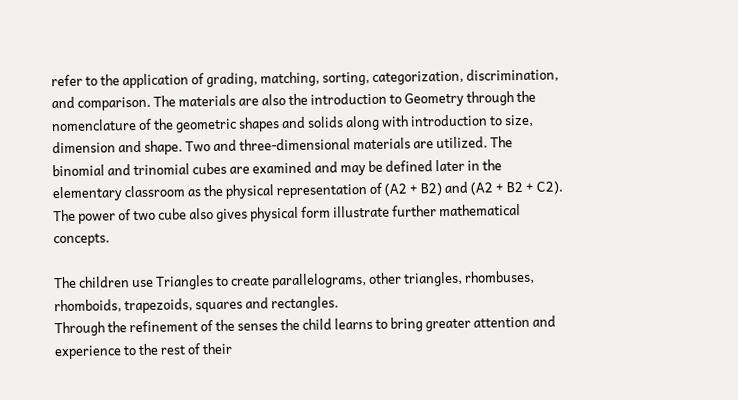refer to the application of grading, matching, sorting, categorization, discrimination, and comparison. The materials are also the introduction to Geometry through the nomenclature of the geometric shapes and solids along with introduction to size, dimension and shape. Two and three-dimensional materials are utilized. The binomial and trinomial cubes are examined and may be defined later in the elementary classroom as the physical representation of (A2 + B2) and (A2 + B2 + C2). The power of two cube also gives physical form illustrate further mathematical concepts.

The children use Triangles to create parallelograms, other triangles, rhombuses, rhomboids, trapezoids, squares and rectangles.
Through the refinement of the senses the child learns to bring greater attention and experience to the rest of their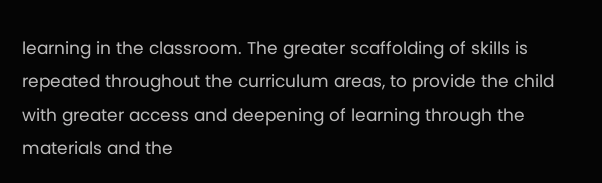learning in the classroom. The greater scaffolding of skills is repeated throughout the curriculum areas, to provide the child with greater access and deepening of learning through the materials and the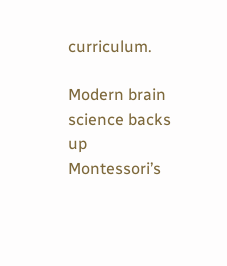curriculum.

Modern brain science backs up Montessori’s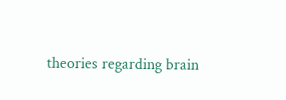theories regarding brain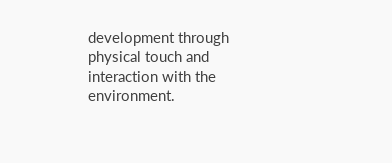development through physical touch and interaction with the environment.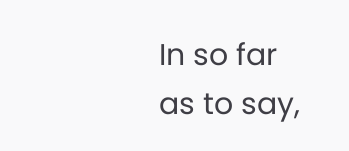In so far as to say,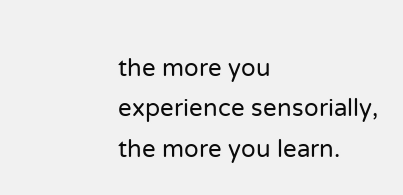the more you experience sensorially, the more you learn.